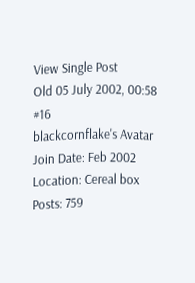View Single Post
Old 05 July 2002, 00:58   #16
blackcornflake's Avatar
Join Date: Feb 2002
Location: Cereal box
Posts: 759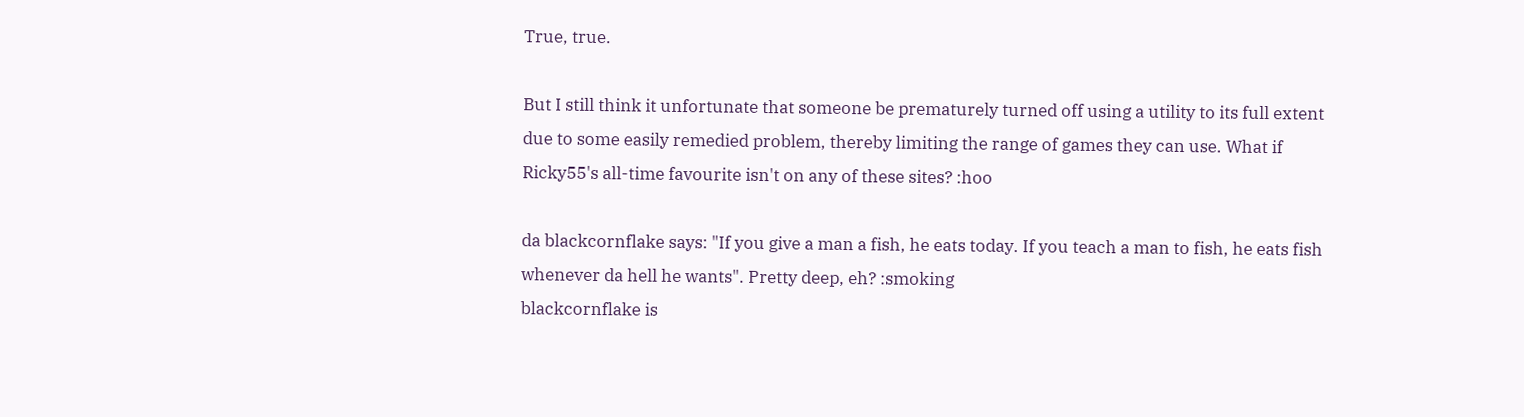True, true.

But I still think it unfortunate that someone be prematurely turned off using a utility to its full extent due to some easily remedied problem, thereby limiting the range of games they can use. What if Ricky55's all-time favourite isn't on any of these sites? :hoo

da blackcornflake says: "If you give a man a fish, he eats today. If you teach a man to fish, he eats fish whenever da hell he wants". Pretty deep, eh? :smoking
blackcornflake is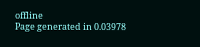offline
Page generated in 0.03978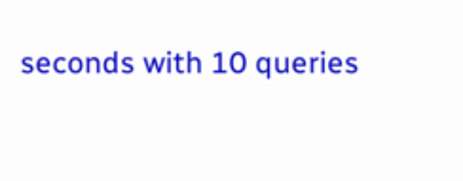seconds with 10 queries